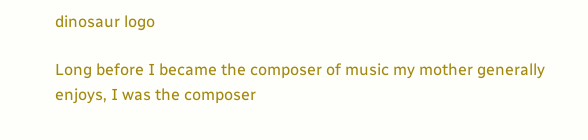dinosaur logo

Long before I became the composer of music my mother generally enjoys, I was the composer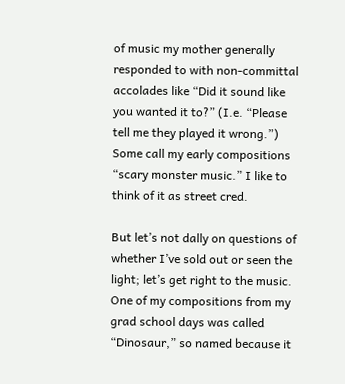of music my mother generally responded to with non-committal accolades like “Did it sound like you wanted it to?” (I.e. “Please tell me they played it wrong.”) Some call my early compositions “scary monster music.” I like to think of it as street cred.

But let’s not dally on questions of whether I’ve sold out or seen the light; let’s get right to the music. One of my compositions from my grad school days was called “Dinosaur,” so named because it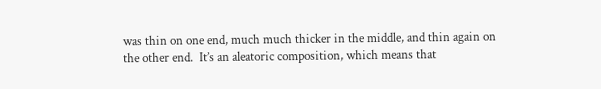was thin on one end, much much thicker in the middle, and thin again on the other end.  It’s an aleatoric composition, which means that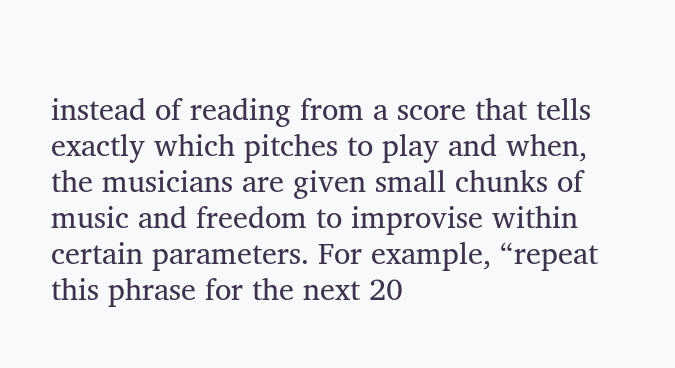instead of reading from a score that tells exactly which pitches to play and when, the musicians are given small chunks of music and freedom to improvise within certain parameters. For example, “repeat this phrase for the next 20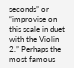seconds” or “improvise on this scale in duet with the Violin 2.” Perhaps the most famous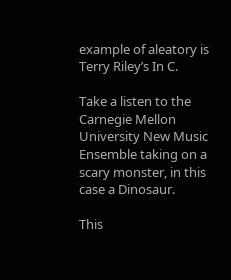example of aleatory is Terry Riley’s In C.

Take a listen to the Carnegie Mellon University New Music Ensemble taking on a scary monster, in this case a Dinosaur.

This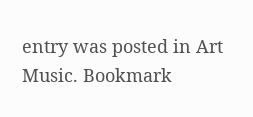entry was posted in Art Music. Bookmark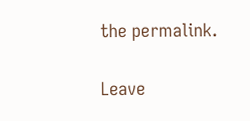the permalink.

Leave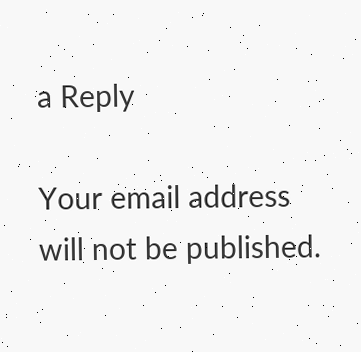a Reply

Your email address will not be published.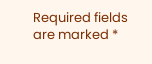Required fields are marked *